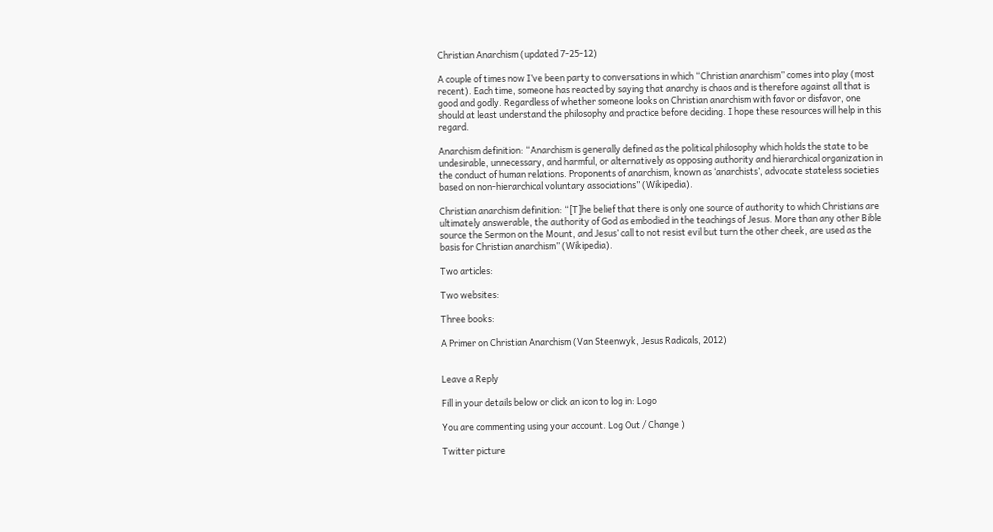Christian Anarchism (updated 7-25-12)

A couple of times now I’ve been party to conversations in which “Christian anarchism” comes into play (most recent). Each time, someone has reacted by saying that anarchy is chaos and is therefore against all that is good and godly. Regardless of whether someone looks on Christian anarchism with favor or disfavor, one should at least understand the philosophy and practice before deciding. I hope these resources will help in this regard.

Anarchism definition: “Anarchism is generally defined as the political philosophy which holds the state to be undesirable, unnecessary, and harmful, or alternatively as opposing authority and hierarchical organization in the conduct of human relations. Proponents of anarchism, known as ‘anarchists’, advocate stateless societies based on non-hierarchical voluntary associations” (Wikipedia).

Christian anarchism definition: “[T]he belief that there is only one source of authority to which Christians are ultimately answerable, the authority of God as embodied in the teachings of Jesus. More than any other Bible source the Sermon on the Mount, and Jesus’ call to not resist evil but turn the other cheek, are used as the basis for Christian anarchism” (Wikipedia).

Two articles:

Two websites:

Three books:

A Primer on Christian Anarchism (Van Steenwyk, Jesus Radicals, 2012)


Leave a Reply

Fill in your details below or click an icon to log in: Logo

You are commenting using your account. Log Out / Change )

Twitter picture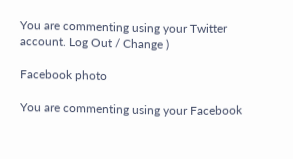You are commenting using your Twitter account. Log Out / Change )

Facebook photo

You are commenting using your Facebook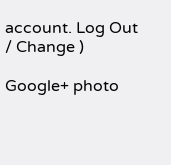account. Log Out / Change )

Google+ photo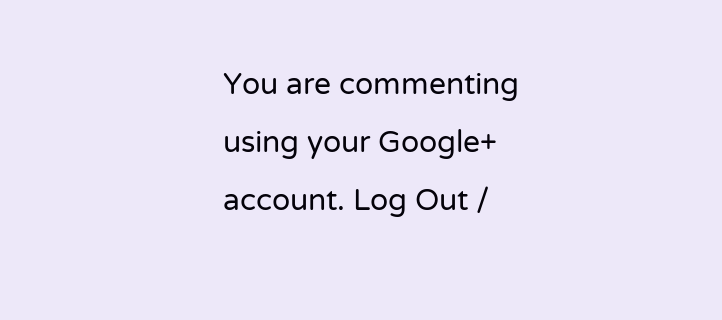You are commenting using your Google+ account. Log Out /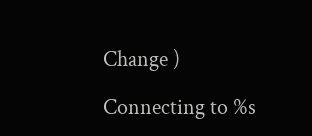Change )

Connecting to %s